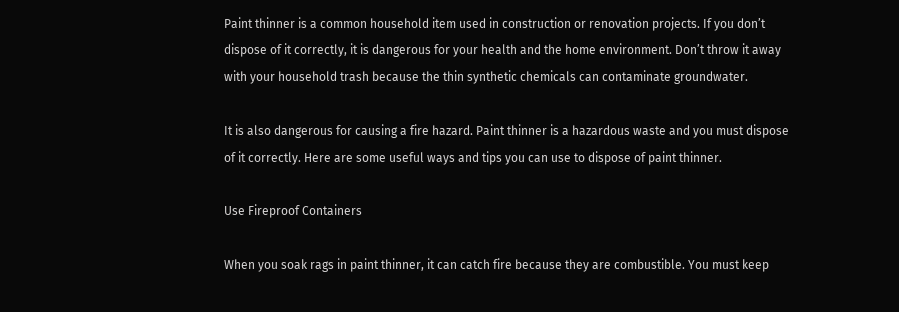Paint thinner is a common household item used in construction or renovation projects. If you don’t dispose of it correctly, it is dangerous for your health and the home environment. Don’t throw it away with your household trash because the thin synthetic chemicals can contaminate groundwater.

It is also dangerous for causing a fire hazard. Paint thinner is a hazardous waste and you must dispose of it correctly. Here are some useful ways and tips you can use to dispose of paint thinner.

Use Fireproof Containers

When you soak rags in paint thinner, it can catch fire because they are combustible. You must keep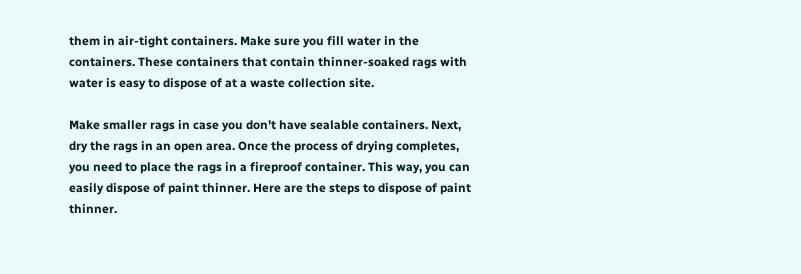them in air-tight containers. Make sure you fill water in the containers. These containers that contain thinner-soaked rags with water is easy to dispose of at a waste collection site.

Make smaller rags in case you don’t have sealable containers. Next, dry the rags in an open area. Once the process of drying completes, you need to place the rags in a fireproof container. This way, you can easily dispose of paint thinner. Here are the steps to dispose of paint thinner.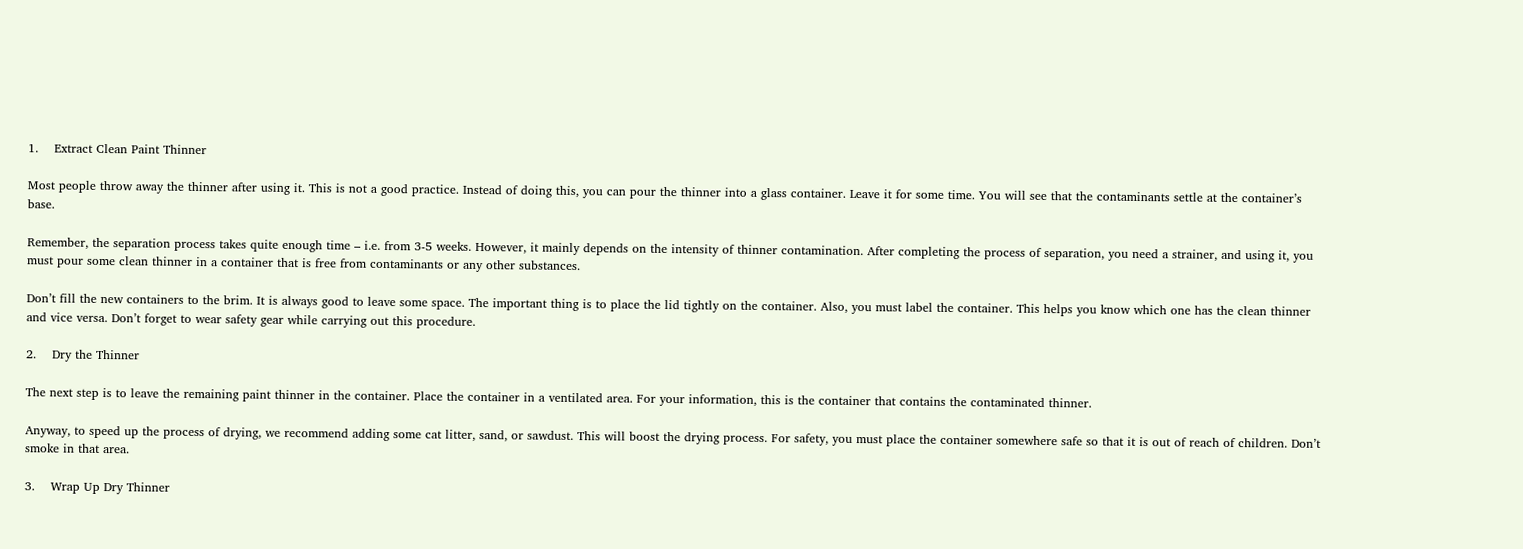1.    Extract Clean Paint Thinner

Most people throw away the thinner after using it. This is not a good practice. Instead of doing this, you can pour the thinner into a glass container. Leave it for some time. You will see that the contaminants settle at the container’s base.

Remember, the separation process takes quite enough time – i.e. from 3-5 weeks. However, it mainly depends on the intensity of thinner contamination. After completing the process of separation, you need a strainer, and using it, you must pour some clean thinner in a container that is free from contaminants or any other substances.

Don’t fill the new containers to the brim. It is always good to leave some space. The important thing is to place the lid tightly on the container. Also, you must label the container. This helps you know which one has the clean thinner and vice versa. Don’t forget to wear safety gear while carrying out this procedure.

2.    Dry the Thinner

The next step is to leave the remaining paint thinner in the container. Place the container in a ventilated area. For your information, this is the container that contains the contaminated thinner.

Anyway, to speed up the process of drying, we recommend adding some cat litter, sand, or sawdust. This will boost the drying process. For safety, you must place the container somewhere safe so that it is out of reach of children. Don’t smoke in that area.

3.    Wrap Up Dry Thinner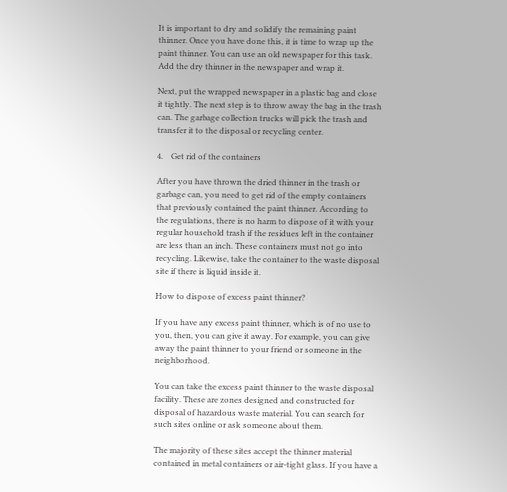It is important to dry and solidify the remaining paint thinner. Once you have done this, it is time to wrap up the paint thinner. You can use an old newspaper for this task. Add the dry thinner in the newspaper and wrap it.

Next, put the wrapped newspaper in a plastic bag and close it tightly. The next step is to throw away the bag in the trash can. The garbage collection trucks will pick the trash and transfer it to the disposal or recycling center.

4.    Get rid of the containers

After you have thrown the dried thinner in the trash or garbage can, you need to get rid of the empty containers that previously contained the paint thinner. According to the regulations, there is no harm to dispose of it with your regular household trash if the residues left in the container are less than an inch. These containers must not go into recycling. Likewise, take the container to the waste disposal site if there is liquid inside it.

How to dispose of excess paint thinner?

If you have any excess paint thinner, which is of no use to you, then, you can give it away. For example, you can give away the paint thinner to your friend or someone in the neighborhood.

You can take the excess paint thinner to the waste disposal facility. These are zones designed and constructed for disposal of hazardous waste material. You can search for such sites online or ask someone about them.

The majority of these sites accept the thinner material contained in metal containers or air-tight glass. If you have a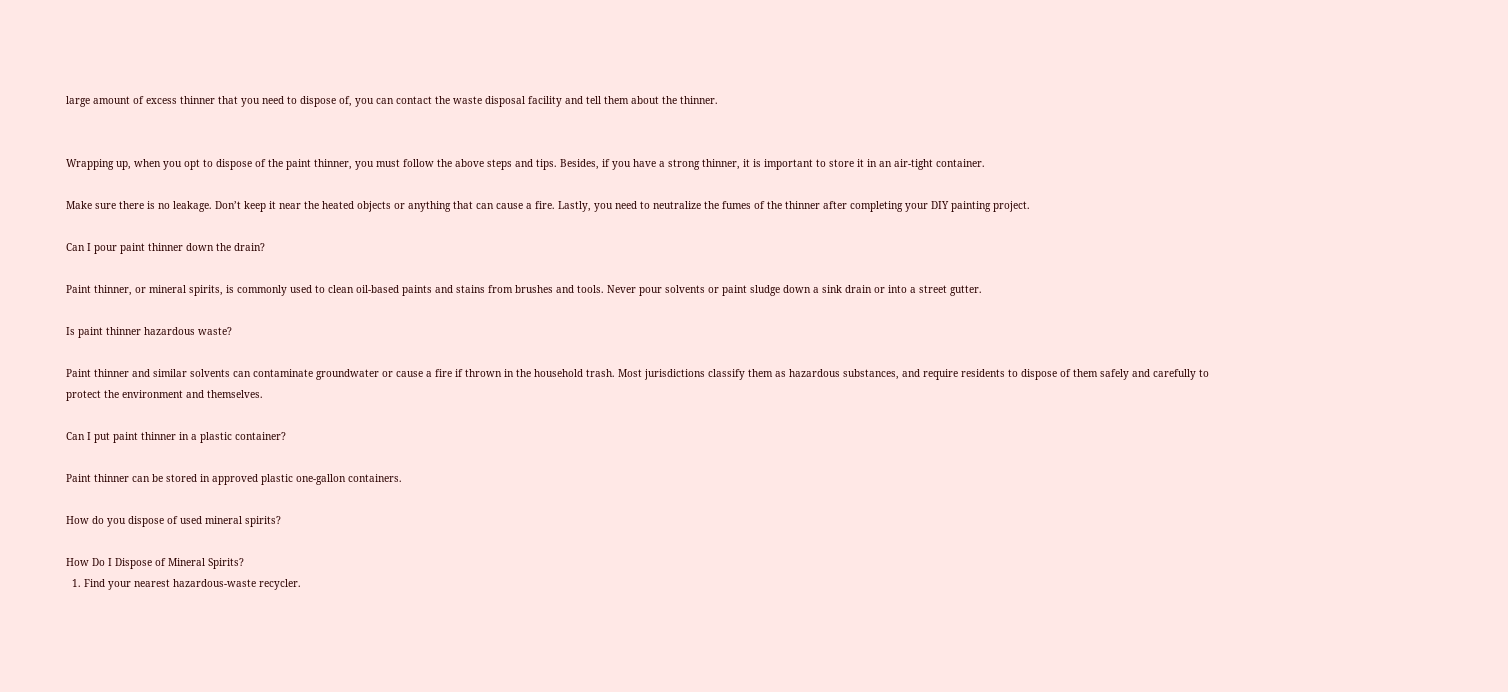large amount of excess thinner that you need to dispose of, you can contact the waste disposal facility and tell them about the thinner.


Wrapping up, when you opt to dispose of the paint thinner, you must follow the above steps and tips. Besides, if you have a strong thinner, it is important to store it in an air-tight container.

Make sure there is no leakage. Don’t keep it near the heated objects or anything that can cause a fire. Lastly, you need to neutralize the fumes of the thinner after completing your DIY painting project.

Can I pour paint thinner down the drain?

Paint thinner, or mineral spirits, is commonly used to clean oil-based paints and stains from brushes and tools. Never pour solvents or paint sludge down a sink drain or into a street gutter.

Is paint thinner hazardous waste?

Paint thinner and similar solvents can contaminate groundwater or cause a fire if thrown in the household trash. Most jurisdictions classify them as hazardous substances, and require residents to dispose of them safely and carefully to protect the environment and themselves.

Can I put paint thinner in a plastic container?

Paint thinner can be stored in approved plastic one-gallon containers.

How do you dispose of used mineral spirits?

How Do I Dispose of Mineral Spirits?
  1. Find your nearest hazardous-waste recycler.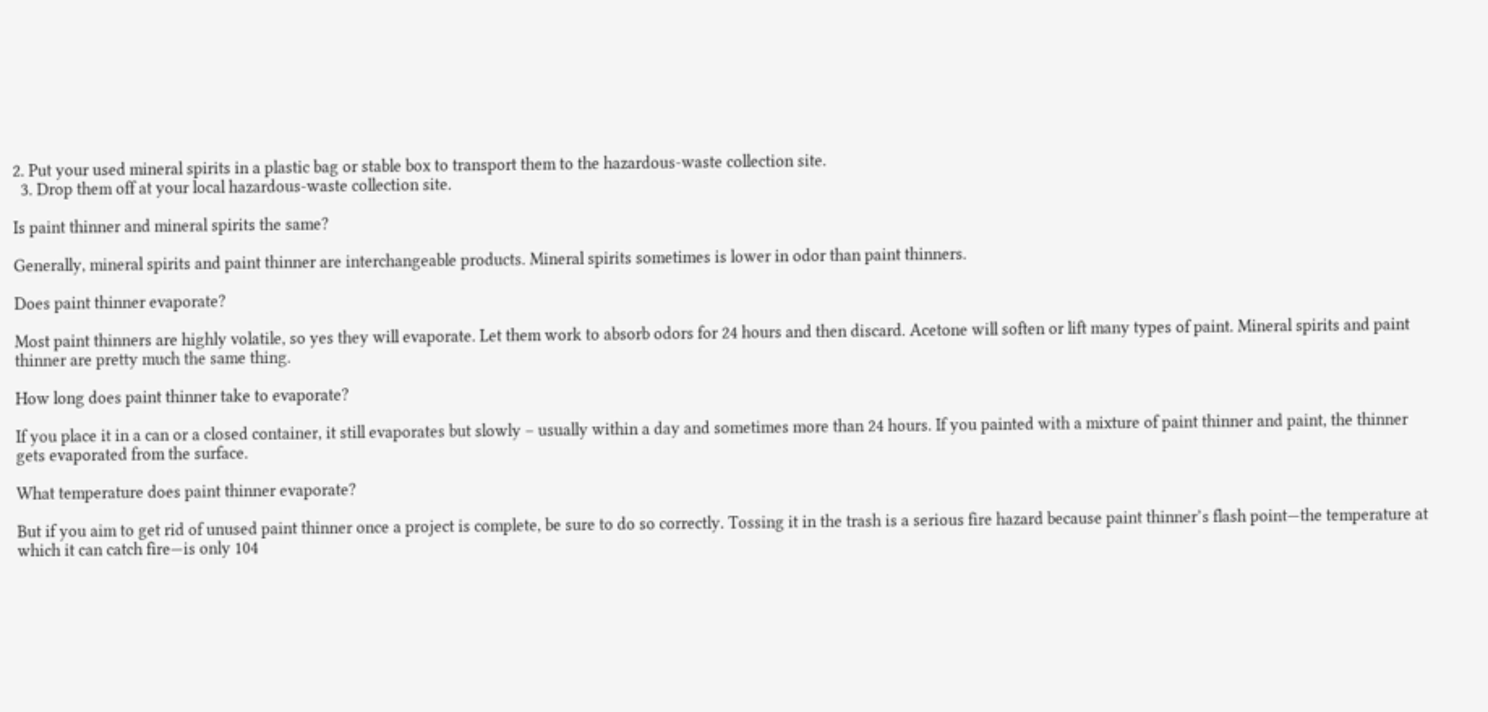2. Put your used mineral spirits in a plastic bag or stable box to transport them to the hazardous-waste collection site.
  3. Drop them off at your local hazardous-waste collection site.

Is paint thinner and mineral spirits the same?

Generally, mineral spirits and paint thinner are interchangeable products. Mineral spirits sometimes is lower in odor than paint thinners.

Does paint thinner evaporate?

Most paint thinners are highly volatile, so yes they will evaporate. Let them work to absorb odors for 24 hours and then discard. Acetone will soften or lift many types of paint. Mineral spirits and paint thinner are pretty much the same thing.

How long does paint thinner take to evaporate?

If you place it in a can or a closed container, it still evaporates but slowly – usually within a day and sometimes more than 24 hours. If you painted with a mixture of paint thinner and paint, the thinner gets evaporated from the surface.

What temperature does paint thinner evaporate?

But if you aim to get rid of unused paint thinner once a project is complete, be sure to do so correctly. Tossing it in the trash is a serious fire hazard because paint thinner’s flash point—the temperature at which it can catch fire—is only 104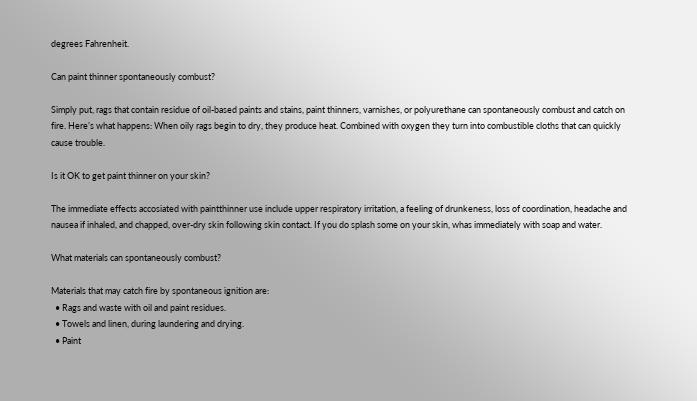degrees Fahrenheit.

Can paint thinner spontaneously combust?

Simply put, rags that contain residue of oil-based paints and stains, paint thinners, varnishes, or polyurethane can spontaneously combust and catch on fire. Here’s what happens: When oily rags begin to dry, they produce heat. Combined with oxygen they turn into combustible cloths that can quickly cause trouble.

Is it OK to get paint thinner on your skin?

The immediate effects accosiated with paintthinner use include upper respiratory irritation, a feeling of drunkeness, loss of coordination, headache and nausea if inhaled, and chapped, over-dry skin following skin contact. If you do splash some on your skin, whas immediately with soap and water.

What materials can spontaneously combust?

Materials that may catch fire by spontaneous ignition are:
  • Rags and waste with oil and paint residues.
  • Towels and linen, during laundering and drying.
  • Paint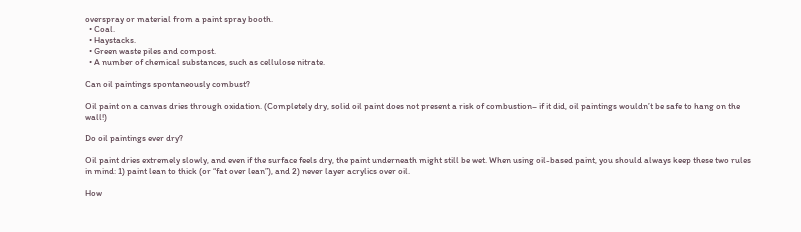overspray or material from a paint spray booth.
  • Coal.
  • Haystacks.
  • Green waste piles and compost.
  • A number of chemical substances, such as cellulose nitrate.

Can oil paintings spontaneously combust?

Oil paint on a canvas dries through oxidation. (Completely dry, solid oil paint does not present a risk of combustion– if it did, oil paintings wouldn’t be safe to hang on the wall!)

Do oil paintings ever dry?

Oil paint dries extremely slowly, and even if the surface feels dry, the paint underneath might still be wet. When using oil-based paint, you should always keep these two rules in mind: 1) paint lean to thick (or “fat over lean”), and 2) never layer acrylics over oil.

How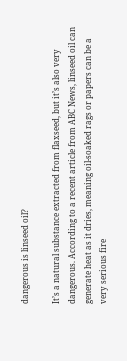dangerous is linseed oil?

It’s a natural substance extracted from flaxseed, but it’s also very dangerous. According to a recent article from ABC News, linseed oil can generate heat as it dries, meaning oil-soaked rags or papers can be a very serious fire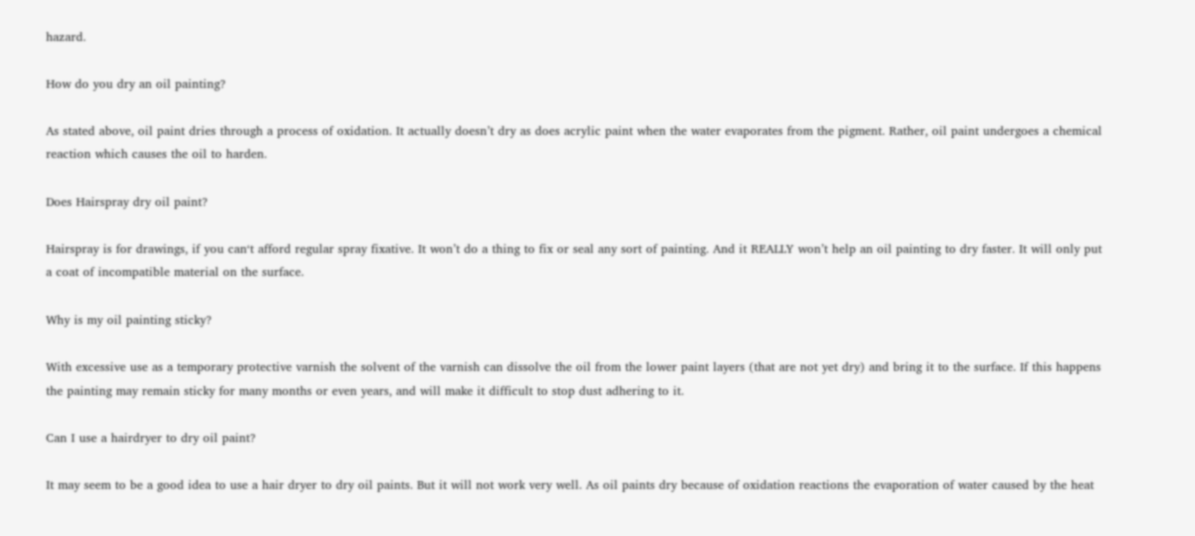hazard.

How do you dry an oil painting?

As stated above, oil paint dries through a process of oxidation. It actually doesn’t dry as does acrylic paint when the water evaporates from the pigment. Rather, oil paint undergoes a chemical reaction which causes the oil to harden.

Does Hairspray dry oil paint?

Hairspray is for drawings, if you can‘t afford regular spray fixative. It won’t do a thing to fix or seal any sort of painting. And it REALLY won’t help an oil painting to dry faster. It will only put a coat of incompatible material on the surface.

Why is my oil painting sticky?

With excessive use as a temporary protective varnish the solvent of the varnish can dissolve the oil from the lower paint layers (that are not yet dry) and bring it to the surface. If this happens the painting may remain sticky for many months or even years, and will make it difficult to stop dust adhering to it.

Can I use a hairdryer to dry oil paint?

It may seem to be a good idea to use a hair dryer to dry oil paints. But it will not work very well. As oil paints dry because of oxidation reactions the evaporation of water caused by the heat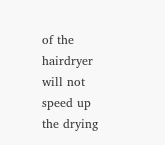of the hairdryer will not speed up the drying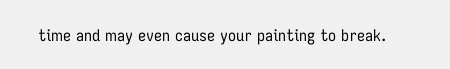time and may even cause your painting to break.